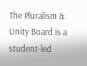The Pluralism & Unity Board is a student-led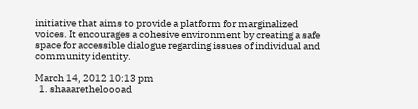initiative that aims to provide a platform for marginalized voices. It encourages a cohesive environment by creating a safe space for accessible dialogue regarding issues of individual and community identity.

March 14, 2012 10:13 pm
  1. shaaaretheloooad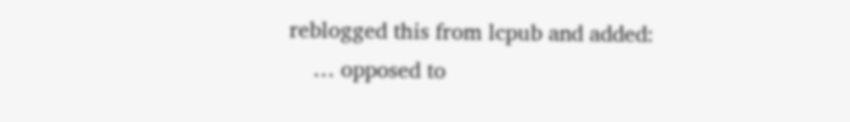reblogged this from lcpub and added:
    … opposed to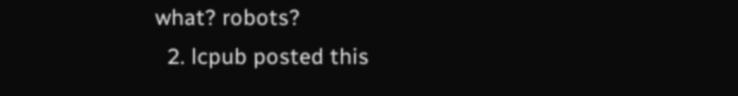what? robots?
  2. lcpub posted this